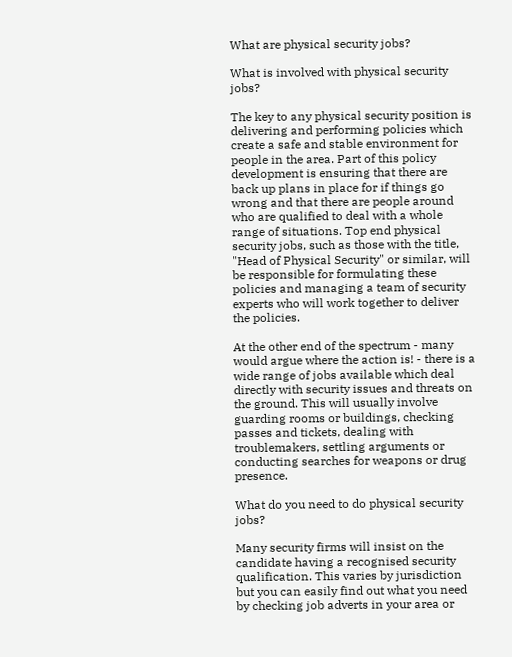What are physical security jobs?

What is involved with physical security jobs?

The key to any physical security position is delivering and performing policies which create a safe and stable environment for people in the area. Part of this policy development is ensuring that there are back up plans in place for if things go wrong and that there are people around who are qualified to deal with a whole range of situations. Top end physical security jobs, such as those with the title, "Head of Physical Security" or similar, will be responsible for formulating these policies and managing a team of security experts who will work together to deliver the policies.

At the other end of the spectrum - many would argue where the action is! - there is a wide range of jobs available which deal directly with security issues and threats on the ground. This will usually involve guarding rooms or buildings, checking passes and tickets, dealing with troublemakers, settling arguments or conducting searches for weapons or drug presence.

What do you need to do physical security jobs?

Many security firms will insist on the candidate having a recognised security qualification. This varies by jurisdiction but you can easily find out what you need by checking job adverts in your area or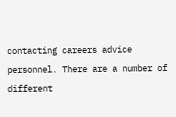contacting careers advice personnel. There are a number of different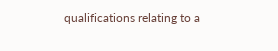qualifications relating to a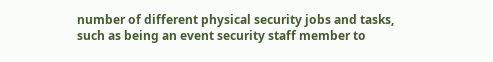number of different physical security jobs and tasks, such as being an event security staff member to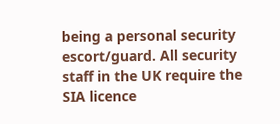being a personal security escort/guard. All security staff in the UK require the SIA licence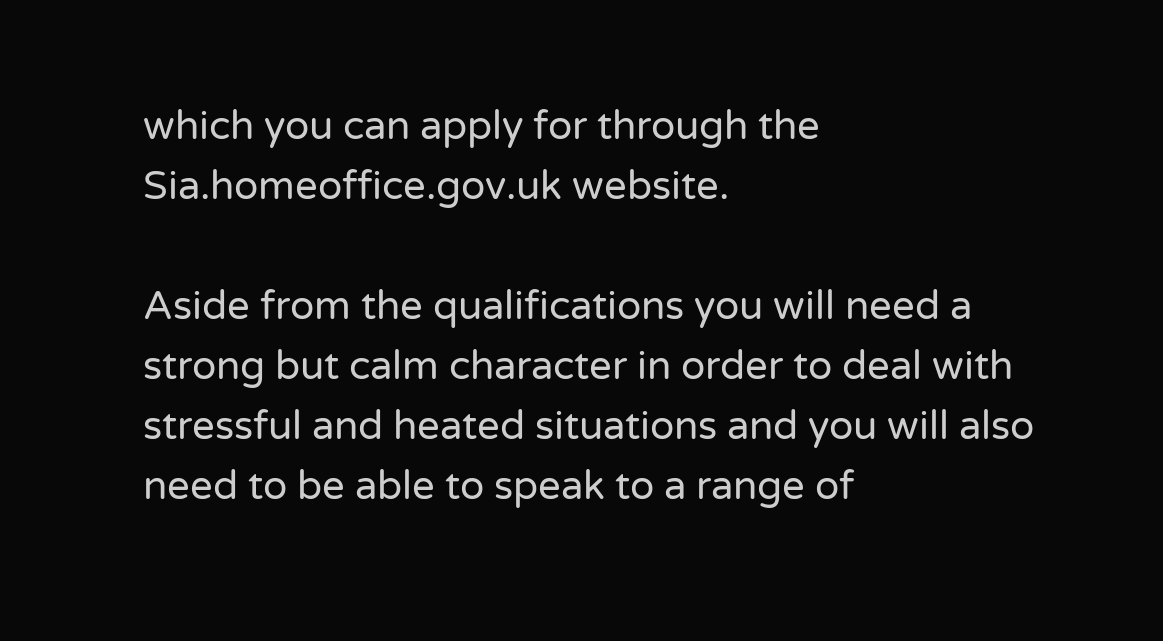which you can apply for through the Sia.homeoffice.gov.uk website.

Aside from the qualifications you will need a strong but calm character in order to deal with stressful and heated situations and you will also need to be able to speak to a range of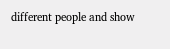different people and show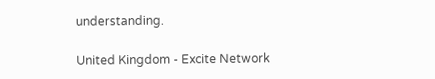understanding.

United Kingdom - Excite Network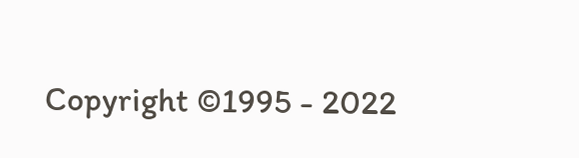Copyright ©1995 - 2022